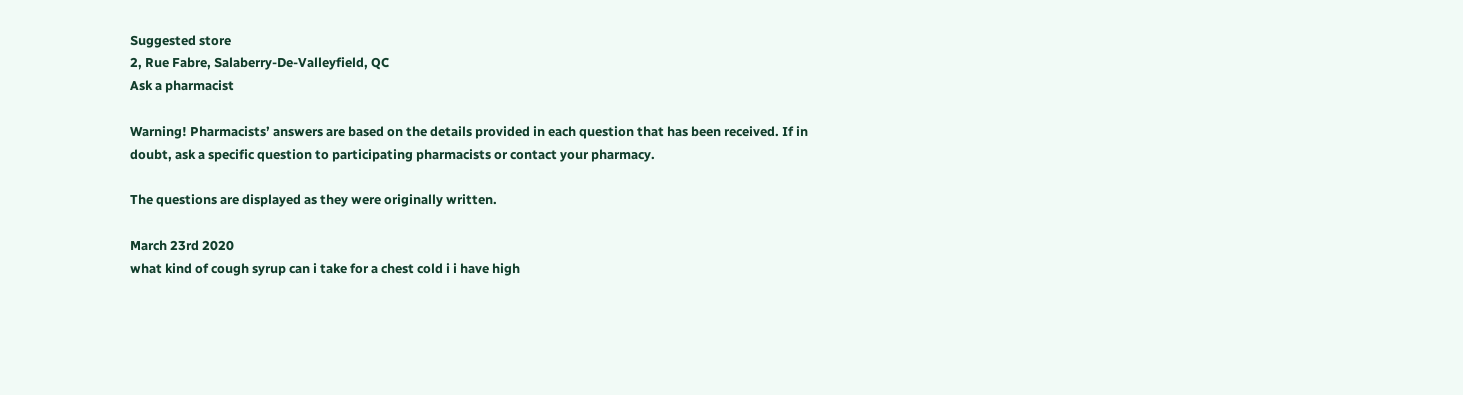Suggested store
2, Rue Fabre, Salaberry-De-Valleyfield, QC
Ask a pharmacist

Warning! Pharmacists’ answers are based on the details provided in each question that has been received. If in doubt, ask a specific question to participating pharmacists or contact your pharmacy.

The questions are displayed as they were originally written.

March 23rd 2020
what kind of cough syrup can i take for a chest cold i i have high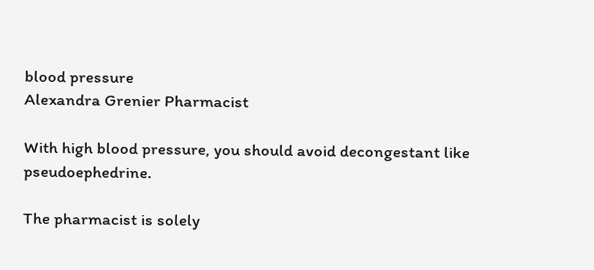blood pressure
Alexandra Grenier Pharmacist

With high blood pressure, you should avoid decongestant like pseudoephedrine.

The pharmacist is solely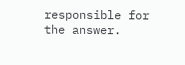responsible for the answer.